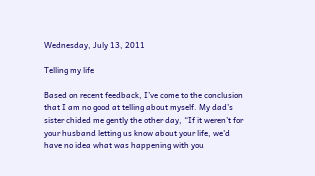Wednesday, July 13, 2011

Telling my life

Based on recent feedback, I’ve come to the conclusion that I am no good at telling about myself. My dad’s sister chided me gently the other day, “If it weren’t for your husband letting us know about your life, we’d have no idea what was happening with you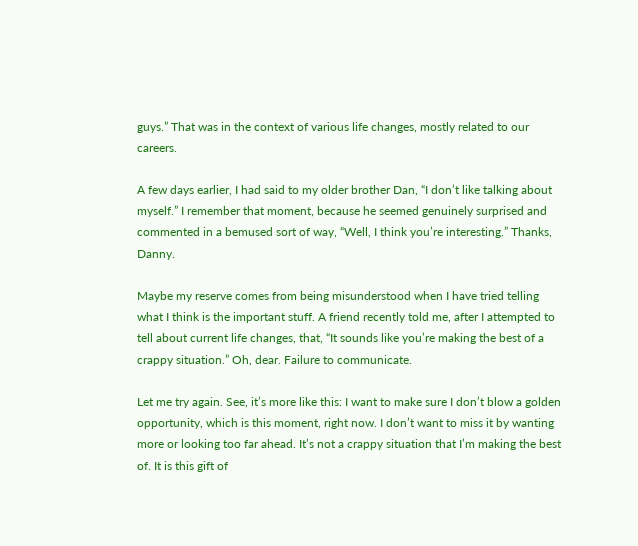guys.” That was in the context of various life changes, mostly related to our careers.

A few days earlier, I had said to my older brother Dan, “I don’t like talking about myself.” I remember that moment, because he seemed genuinely surprised and commented in a bemused sort of way, “Well, I think you’re interesting.” Thanks, Danny.

Maybe my reserve comes from being misunderstood when I have tried telling what I think is the important stuff. A friend recently told me, after I attempted to tell about current life changes, that, “It sounds like you’re making the best of a crappy situation.” Oh, dear. Failure to communicate.

Let me try again. See, it’s more like this: I want to make sure I don’t blow a golden opportunity, which is this moment, right now. I don’t want to miss it by wanting more or looking too far ahead. It’s not a crappy situation that I’m making the best of. It is this gift of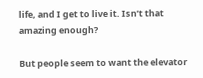life, and I get to live it. Isn’t that amazing enough?

But people seem to want the elevator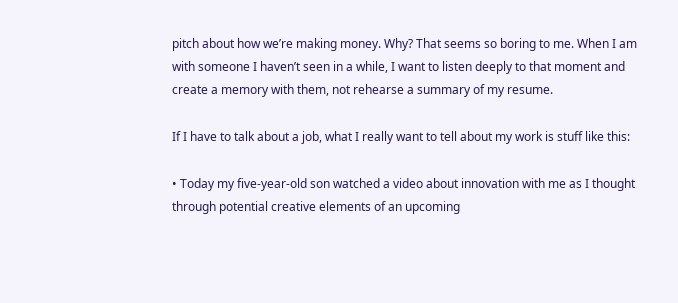pitch about how we’re making money. Why? That seems so boring to me. When I am with someone I haven’t seen in a while, I want to listen deeply to that moment and create a memory with them, not rehearse a summary of my resume.

If I have to talk about a job, what I really want to tell about my work is stuff like this:

• Today my five-year-old son watched a video about innovation with me as I thought through potential creative elements of an upcoming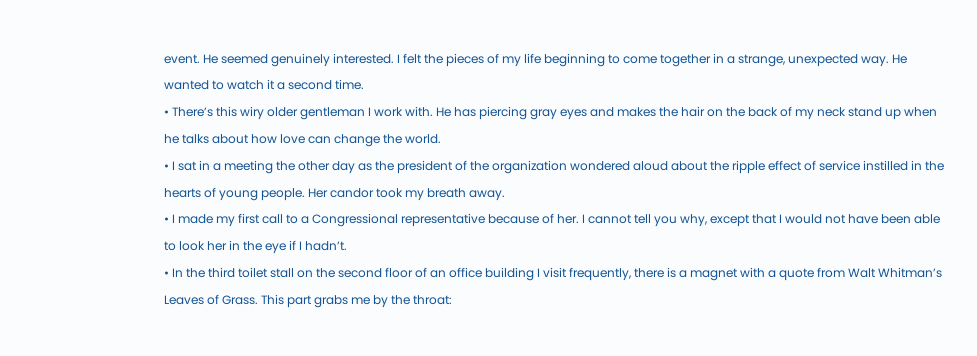event. He seemed genuinely interested. I felt the pieces of my life beginning to come together in a strange, unexpected way. He wanted to watch it a second time.
• There’s this wiry older gentleman I work with. He has piercing gray eyes and makes the hair on the back of my neck stand up when he talks about how love can change the world.
• I sat in a meeting the other day as the president of the organization wondered aloud about the ripple effect of service instilled in the hearts of young people. Her candor took my breath away.
• I made my first call to a Congressional representative because of her. I cannot tell you why, except that I would not have been able to look her in the eye if I hadn’t.
• In the third toilet stall on the second floor of an office building I visit frequently, there is a magnet with a quote from Walt Whitman’s Leaves of Grass. This part grabs me by the throat: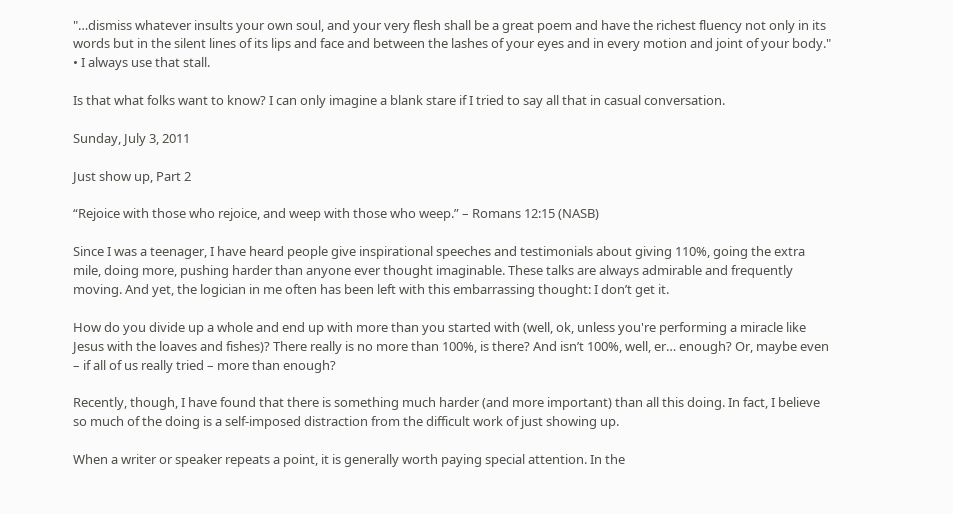"…dismiss whatever insults your own soul, and your very flesh shall be a great poem and have the richest fluency not only in its words but in the silent lines of its lips and face and between the lashes of your eyes and in every motion and joint of your body."
• I always use that stall.

Is that what folks want to know? I can only imagine a blank stare if I tried to say all that in casual conversation.

Sunday, July 3, 2011

Just show up, Part 2

“Rejoice with those who rejoice, and weep with those who weep.” – Romans 12:15 (NASB)

Since I was a teenager, I have heard people give inspirational speeches and testimonials about giving 110%, going the extra mile, doing more, pushing harder than anyone ever thought imaginable. These talks are always admirable and frequently moving. And yet, the logician in me often has been left with this embarrassing thought: I don’t get it.

How do you divide up a whole and end up with more than you started with (well, ok, unless you're performing a miracle like Jesus with the loaves and fishes)? There really is no more than 100%, is there? And isn’t 100%, well, er… enough? Or, maybe even – if all of us really tried – more than enough?

Recently, though, I have found that there is something much harder (and more important) than all this doing. In fact, I believe so much of the doing is a self-imposed distraction from the difficult work of just showing up.

When a writer or speaker repeats a point, it is generally worth paying special attention. In the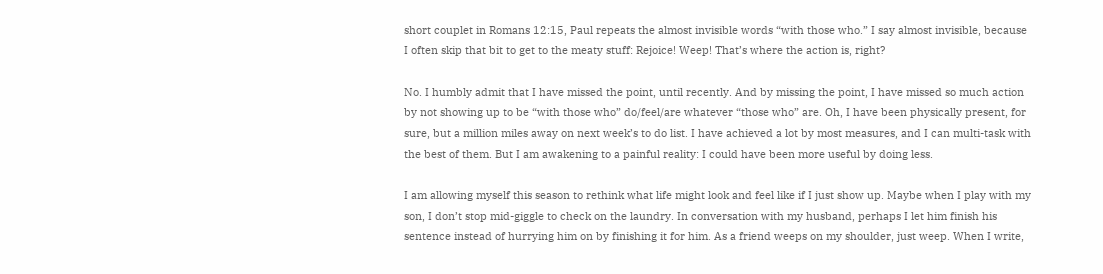short couplet in Romans 12:15, Paul repeats the almost invisible words “with those who.” I say almost invisible, because I often skip that bit to get to the meaty stuff: Rejoice! Weep! That’s where the action is, right?

No. I humbly admit that I have missed the point, until recently. And by missing the point, I have missed so much action by not showing up to be “with those who” do/feel/are whatever “those who” are. Oh, I have been physically present, for sure, but a million miles away on next week’s to do list. I have achieved a lot by most measures, and I can multi-task with the best of them. But I am awakening to a painful reality: I could have been more useful by doing less.

I am allowing myself this season to rethink what life might look and feel like if I just show up. Maybe when I play with my son, I don’t stop mid-giggle to check on the laundry. In conversation with my husband, perhaps I let him finish his sentence instead of hurrying him on by finishing it for him. As a friend weeps on my shoulder, just weep. When I write,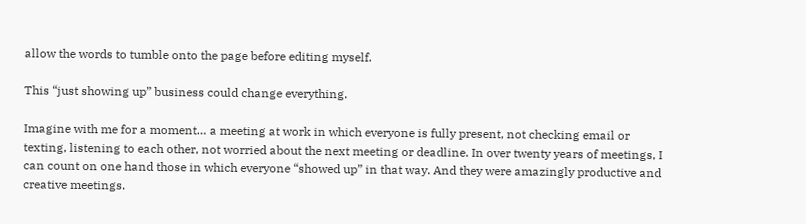allow the words to tumble onto the page before editing myself.

This “just showing up” business could change everything.

Imagine with me for a moment… a meeting at work in which everyone is fully present, not checking email or texting, listening to each other, not worried about the next meeting or deadline. In over twenty years of meetings, I can count on one hand those in which everyone “showed up” in that way. And they were amazingly productive and creative meetings.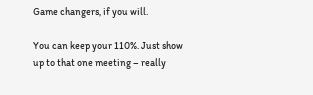Game changers, if you will.

You can keep your 110%. Just show up to that one meeting – really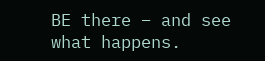BE there – and see what happens.